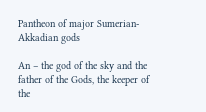Pantheon of major Sumerian-Akkadian gods

An – the god of the sky and the father of the Gods, the keeper of the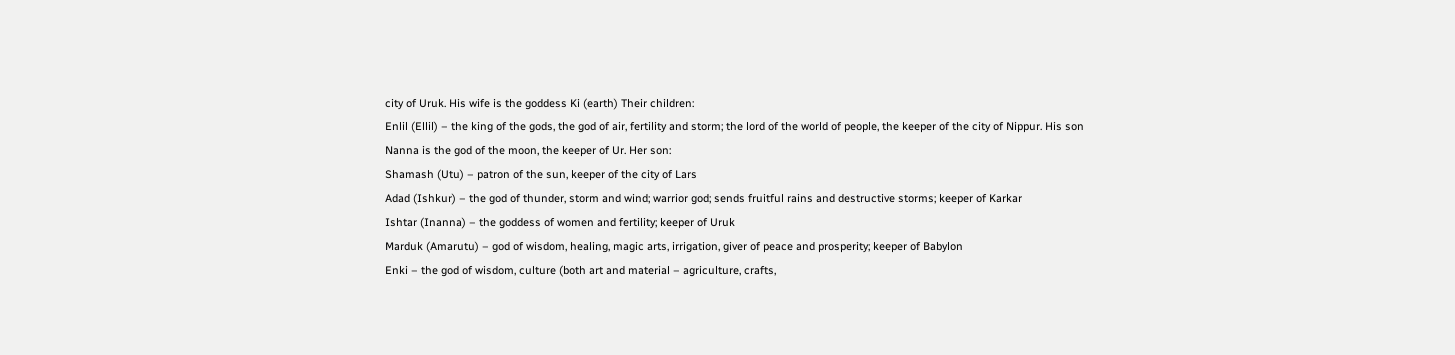city of Uruk. His wife is the goddess Ki (earth) Their children:
Enlil (Ellil) – the king of the gods, the god of air, fertility and storm; the lord of the world of people, the keeper of the city of Nippur. His son
Nanna is the god of the moon, the keeper of Ur. Her son:
Shamash (Utu) – patron of the sun, keeper of the city of Lars
Adad (Ishkur) – the god of thunder, storm and wind; warrior god; sends fruitful rains and destructive storms; keeper of Karkar
Ishtar (Inanna) – the goddess of women and fertility; keeper of Uruk
Marduk (Amarutu) – god of wisdom, healing, magic arts, irrigation, giver of peace and prosperity; keeper of Babylon
Enki – the god of wisdom, culture (both art and material – agriculture, crafts,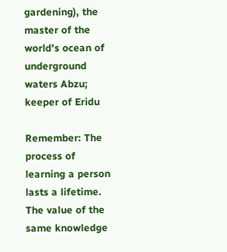gardening), the master of the world’s ocean of underground waters Abzu; keeper of Eridu

Remember: The process of learning a person lasts a lifetime. The value of the same knowledge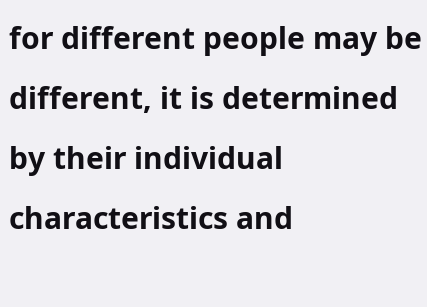for different people may be different, it is determined by their individual characteristics and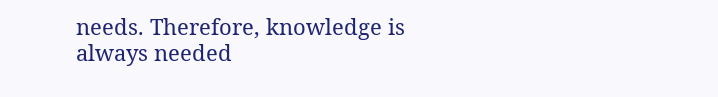needs. Therefore, knowledge is always needed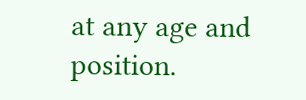at any age and position.